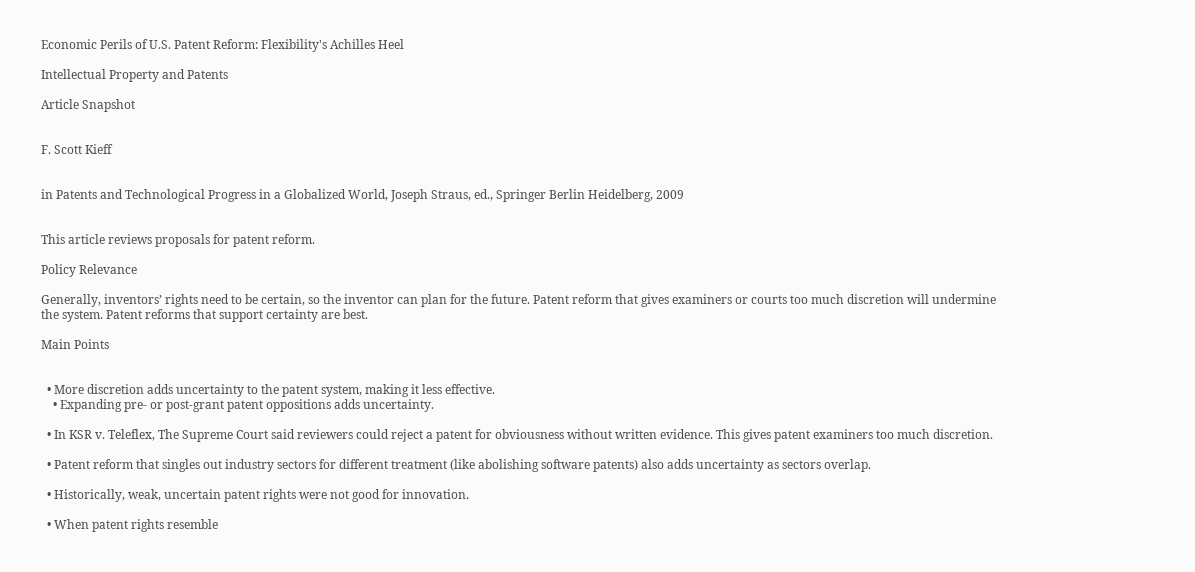Economic Perils of U.S. Patent Reform: Flexibility's Achilles Heel

Intellectual Property and Patents

Article Snapshot


F. Scott Kieff


in Patents and Technological Progress in a Globalized World, Joseph Straus, ed., Springer Berlin Heidelberg, 2009


This article reviews proposals for patent reform.

Policy Relevance

Generally, inventors’ rights need to be certain, so the inventor can plan for the future. Patent reform that gives examiners or courts too much discretion will undermine the system. Patent reforms that support certainty are best.

Main Points


  • More discretion adds uncertainty to the patent system, making it less effective.
    • Expanding pre- or post-grant patent oppositions adds uncertainty.

  • In KSR v. Teleflex, The Supreme Court said reviewers could reject a patent for obviousness without written evidence. This gives patent examiners too much discretion.

  • Patent reform that singles out industry sectors for different treatment (like abolishing software patents) also adds uncertainty as sectors overlap.

  • Historically, weak, uncertain patent rights were not good for innovation.

  • When patent rights resemble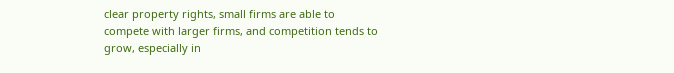clear property rights, small firms are able to compete with larger firms, and competition tends to grow, especially in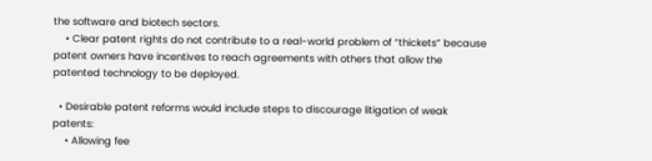the software and biotech sectors.
    • Clear patent rights do not contribute to a real-world problem of “thickets” because patent owners have incentives to reach agreements with others that allow the patented technology to be deployed.

  • Desirable patent reforms would include steps to discourage litigation of weak patents:
    • Allowing fee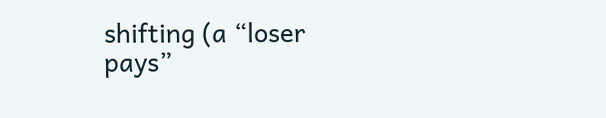shifting (a “loser pays”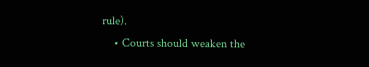rule).
    • Courts should weaken the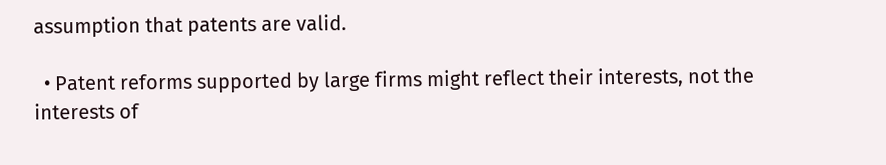assumption that patents are valid.

  • Patent reforms supported by large firms might reflect their interests, not the interests of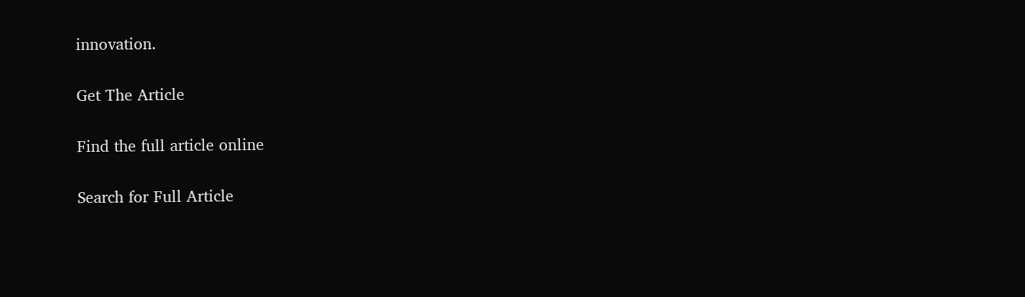innovation.

Get The Article

Find the full article online

Search for Full Article